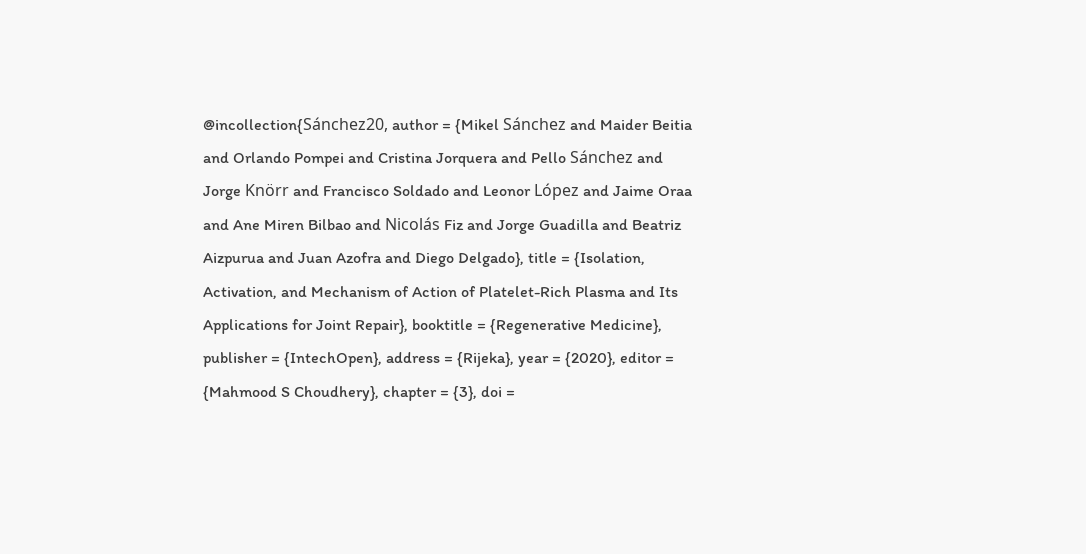@incollection{Sánchez20, author = {Mikel Sánchez and Maider Beitia and Orlando Pompei and Cristina Jorquera and Pello Sánchez and Jorge Knörr and Francisco Soldado and Leonor López and Jaime Oraa and Ane Miren Bilbao and Nicolás Fiz and Jorge Guadilla and Beatriz Aizpurua and Juan Azofra and Diego Delgado}, title = {Isolation, Activation, and Mechanism of Action of Platelet-Rich Plasma and Its Applications for Joint Repair}, booktitle = {Regenerative Medicine}, publisher = {IntechOpen}, address = {Rijeka}, year = {2020}, editor = {Mahmood S Choudhery}, chapter = {3}, doi =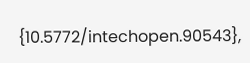{10.5772/intechopen.90543},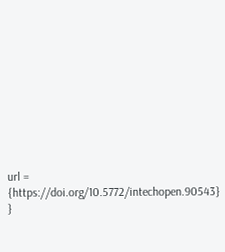url = {https://doi.org/10.5772/intechopen.90543} }